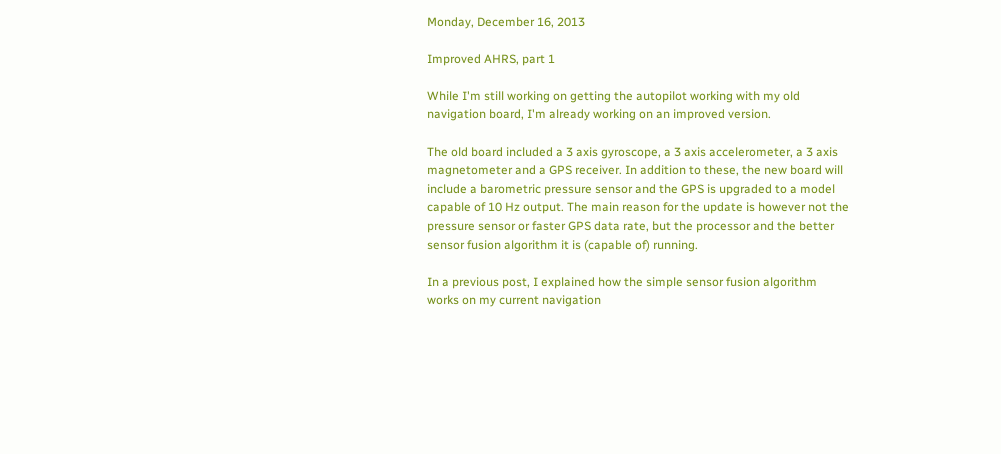Monday, December 16, 2013

Improved AHRS, part 1

While I'm still working on getting the autopilot working with my old navigation board, I'm already working on an improved version.

The old board included a 3 axis gyroscope, a 3 axis accelerometer, a 3 axis magnetometer and a GPS receiver. In addition to these, the new board will include a barometric pressure sensor and the GPS is upgraded to a model capable of 10 Hz output. The main reason for the update is however not the pressure sensor or faster GPS data rate, but the processor and the better sensor fusion algorithm it is (capable of) running.

In a previous post, I explained how the simple sensor fusion algorithm works on my current navigation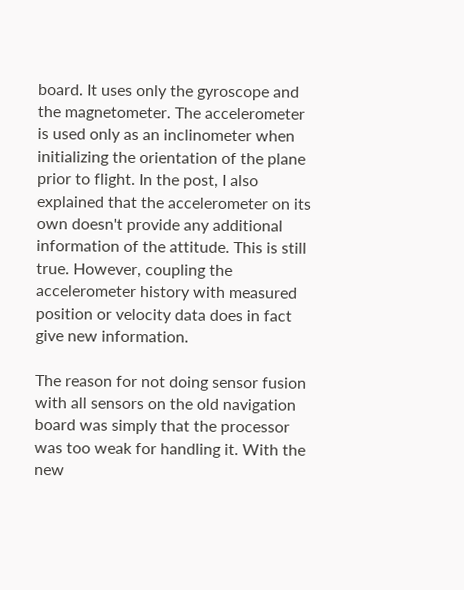board. It uses only the gyroscope and the magnetometer. The accelerometer is used only as an inclinometer when initializing the orientation of the plane prior to flight. In the post, I also explained that the accelerometer on its own doesn't provide any additional information of the attitude. This is still true. However, coupling the accelerometer history with measured position or velocity data does in fact give new information.

The reason for not doing sensor fusion with all sensors on the old navigation board was simply that the processor was too weak for handling it. With the new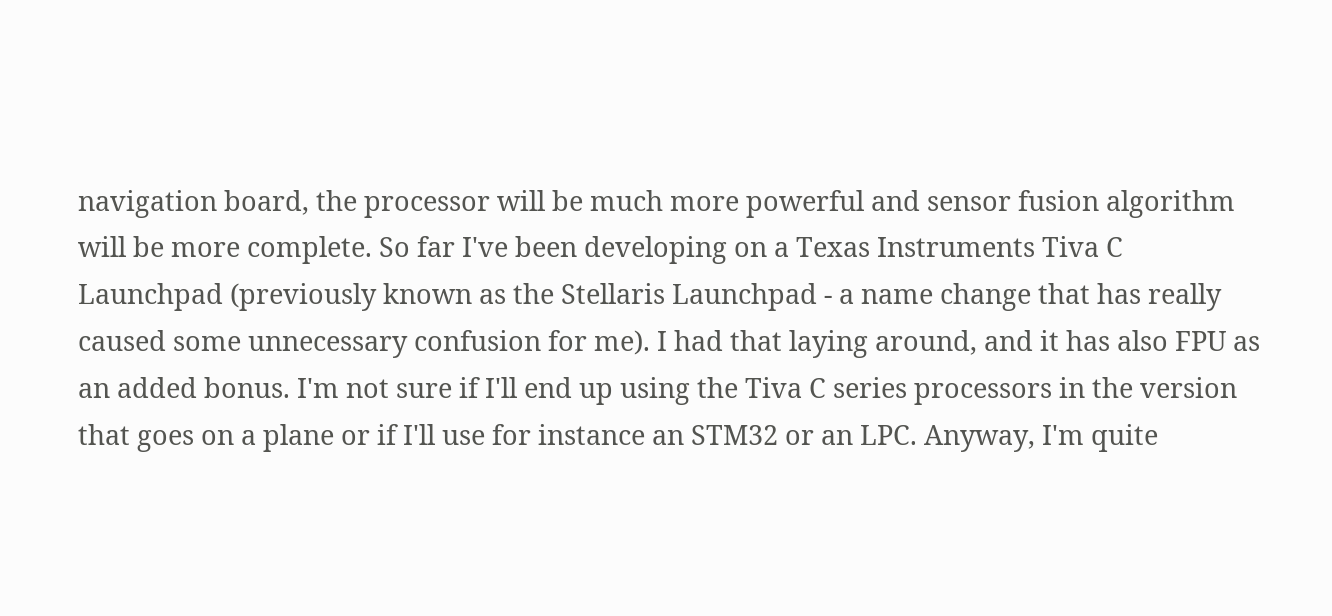navigation board, the processor will be much more powerful and sensor fusion algorithm will be more complete. So far I've been developing on a Texas Instruments Tiva C Launchpad (previously known as the Stellaris Launchpad - a name change that has really caused some unnecessary confusion for me). I had that laying around, and it has also FPU as an added bonus. I'm not sure if I'll end up using the Tiva C series processors in the version that goes on a plane or if I'll use for instance an STM32 or an LPC. Anyway, I'm quite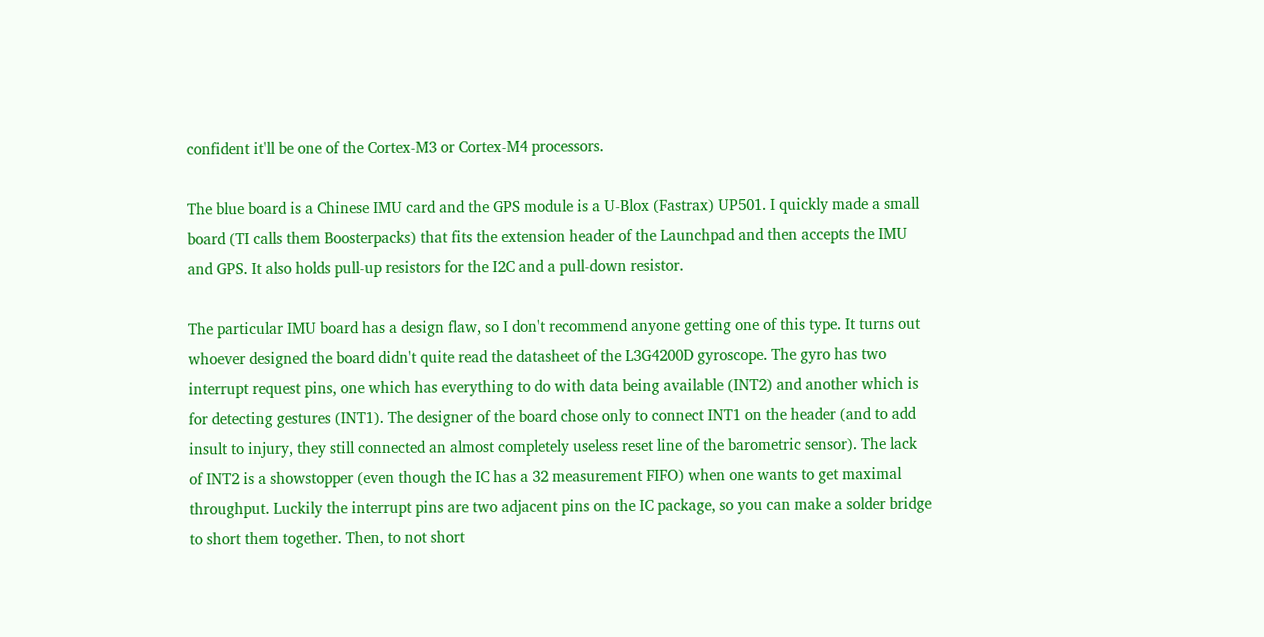confident it'll be one of the Cortex-M3 or Cortex-M4 processors.

The blue board is a Chinese IMU card and the GPS module is a U-Blox (Fastrax) UP501. I quickly made a small board (TI calls them Boosterpacks) that fits the extension header of the Launchpad and then accepts the IMU and GPS. It also holds pull-up resistors for the I2C and a pull-down resistor.

The particular IMU board has a design flaw, so I don't recommend anyone getting one of this type. It turns out whoever designed the board didn't quite read the datasheet of the L3G4200D gyroscope. The gyro has two interrupt request pins, one which has everything to do with data being available (INT2) and another which is for detecting gestures (INT1). The designer of the board chose only to connect INT1 on the header (and to add insult to injury, they still connected an almost completely useless reset line of the barometric sensor). The lack of INT2 is a showstopper (even though the IC has a 32 measurement FIFO) when one wants to get maximal throughput. Luckily the interrupt pins are two adjacent pins on the IC package, so you can make a solder bridge to short them together. Then, to not short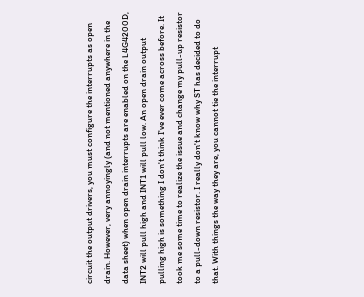circuit the output drivers, you must configure the interrupts as open drain. However, very annoyingly (and not mentioned anywhere in the data sheet) when open drain interrupts are enabled on the L4G4200D, INT2 will pull high and INT1 will pull low. An open drain output pulling high is something I don't think I've ever come across before. It took me some time to realize the issue and change my pull-up resistor to a pull-down resistor. I really don't know why ST has decided to do that. With things the way they are, you cannot tie the interrupt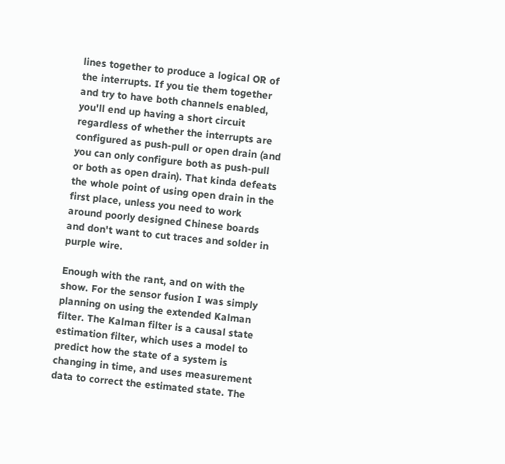lines together to produce a logical OR of the interrupts. If you tie them together and try to have both channels enabled, you'll end up having a short circuit regardless of whether the interrupts are configured as push-pull or open drain (and you can only configure both as push-pull or both as open drain). That kinda defeats the whole point of using open drain in the first place, unless you need to work around poorly designed Chinese boards and don't want to cut traces and solder in purple wire.

Enough with the rant, and on with the show. For the sensor fusion I was simply planning on using the extended Kalman filter. The Kalman filter is a causal state estimation filter, which uses a model to predict how the state of a system is changing in time, and uses measurement data to correct the estimated state. The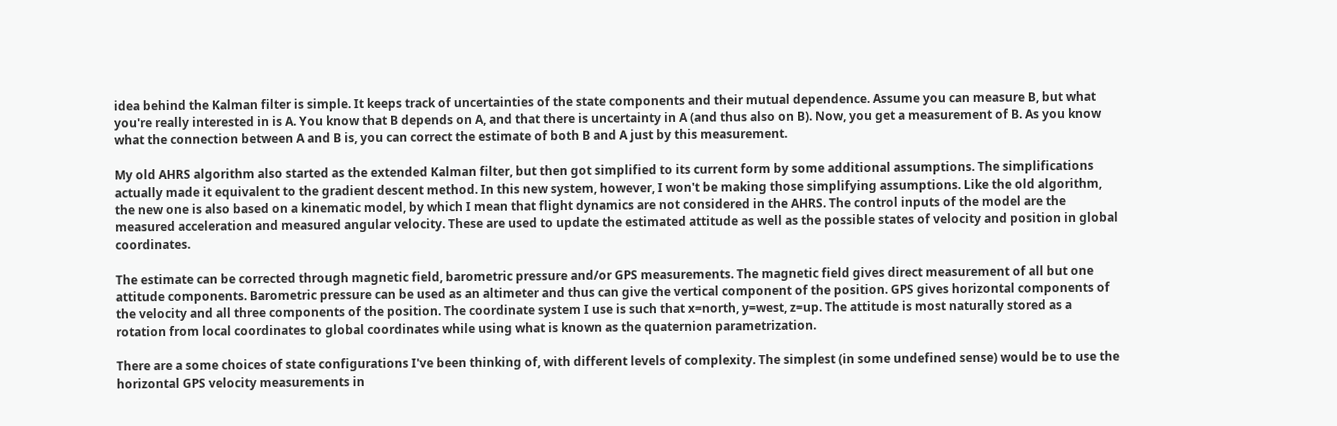idea behind the Kalman filter is simple. It keeps track of uncertainties of the state components and their mutual dependence. Assume you can measure B, but what you're really interested in is A. You know that B depends on A, and that there is uncertainty in A (and thus also on B). Now, you get a measurement of B. As you know what the connection between A and B is, you can correct the estimate of both B and A just by this measurement.

My old AHRS algorithm also started as the extended Kalman filter, but then got simplified to its current form by some additional assumptions. The simplifications actually made it equivalent to the gradient descent method. In this new system, however, I won't be making those simplifying assumptions. Like the old algorithm, the new one is also based on a kinematic model, by which I mean that flight dynamics are not considered in the AHRS. The control inputs of the model are the measured acceleration and measured angular velocity. These are used to update the estimated attitude as well as the possible states of velocity and position in global coordinates.

The estimate can be corrected through magnetic field, barometric pressure and/or GPS measurements. The magnetic field gives direct measurement of all but one attitude components. Barometric pressure can be used as an altimeter and thus can give the vertical component of the position. GPS gives horizontal components of the velocity and all three components of the position. The coordinate system I use is such that x=north, y=west, z=up. The attitude is most naturally stored as a rotation from local coordinates to global coordinates while using what is known as the quaternion parametrization.

There are a some choices of state configurations I've been thinking of, with different levels of complexity. The simplest (in some undefined sense) would be to use the horizontal GPS velocity measurements in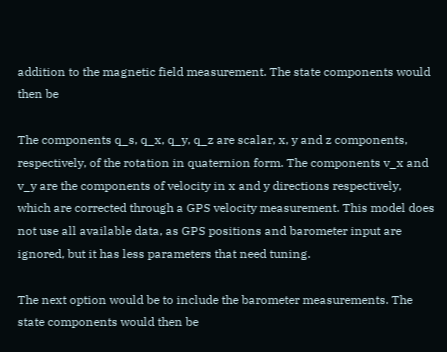addition to the magnetic field measurement. The state components would then be

The components q_s, q_x, q_y, q_z are scalar, x, y and z components, respectively, of the rotation in quaternion form. The components v_x and v_y are the components of velocity in x and y directions respectively, which are corrected through a GPS velocity measurement. This model does not use all available data, as GPS positions and barometer input are ignored, but it has less parameters that need tuning.

The next option would be to include the barometer measurements. The state components would then be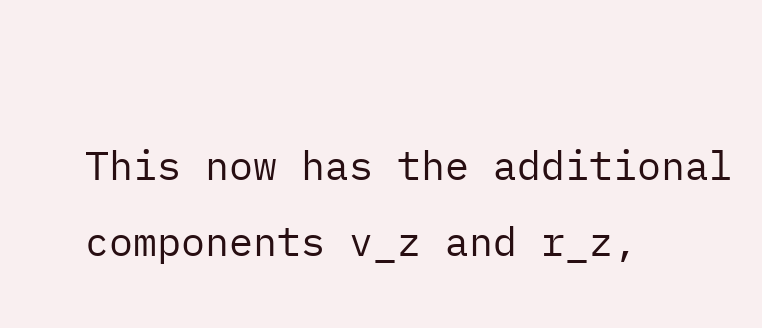This now has the additional components v_z and r_z,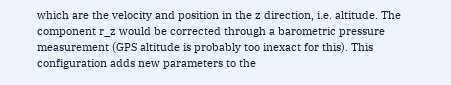which are the velocity and position in the z direction, i.e. altitude. The component r_z would be corrected through a barometric pressure measurement (GPS altitude is probably too inexact for this). This configuration adds new parameters to the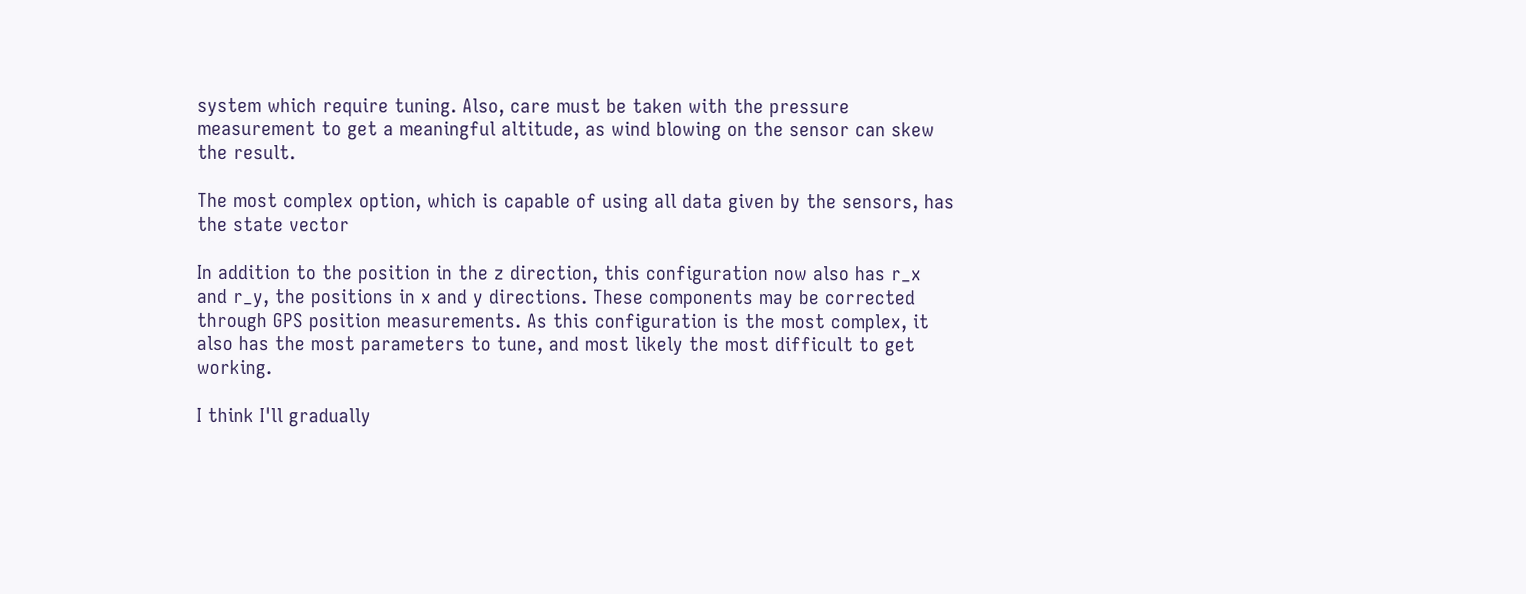system which require tuning. Also, care must be taken with the pressure measurement to get a meaningful altitude, as wind blowing on the sensor can skew the result.

The most complex option, which is capable of using all data given by the sensors, has the state vector

In addition to the position in the z direction, this configuration now also has r_x and r_y, the positions in x and y directions. These components may be corrected through GPS position measurements. As this configuration is the most complex, it also has the most parameters to tune, and most likely the most difficult to get working.

I think I'll gradually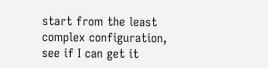start from the least complex configuration, see if I can get it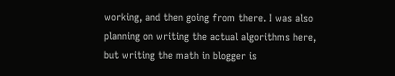working, and then going from there. I was also planning on writing the actual algorithms here, but writing the math in blogger is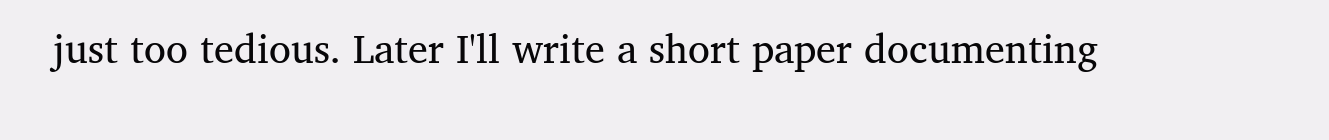just too tedious. Later I'll write a short paper documenting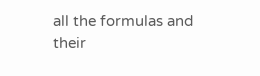all the formulas and their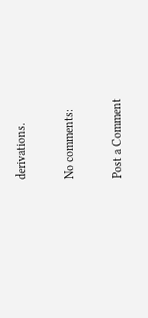derivations.

No comments:

Post a Comment